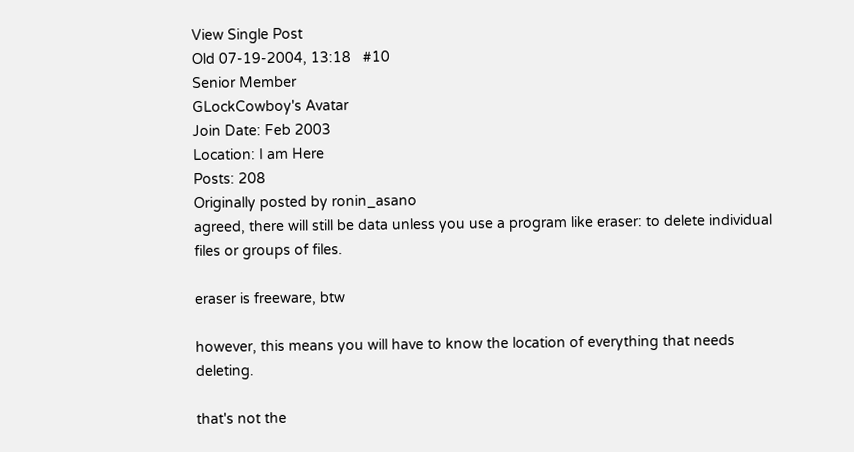View Single Post
Old 07-19-2004, 13:18   #10
Senior Member
GLockCowboy's Avatar
Join Date: Feb 2003
Location: I am Here
Posts: 208
Originally posted by ronin_asano
agreed, there will still be data unless you use a program like eraser: to delete individual files or groups of files.

eraser is freeware, btw

however, this means you will have to know the location of everything that needs deleting.

that's not the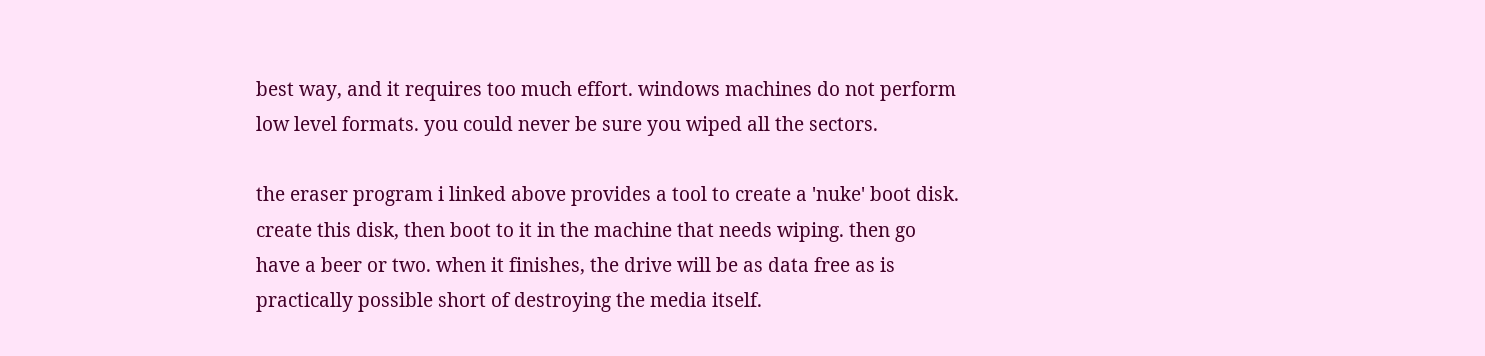best way, and it requires too much effort. windows machines do not perform low level formats. you could never be sure you wiped all the sectors.

the eraser program i linked above provides a tool to create a 'nuke' boot disk. create this disk, then boot to it in the machine that needs wiping. then go have a beer or two. when it finishes, the drive will be as data free as is practically possible short of destroying the media itself.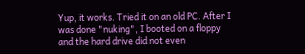Yup, it works. Tried it on an old PC. After I was done "nuking", I booted on a floppy and the hard drive did not even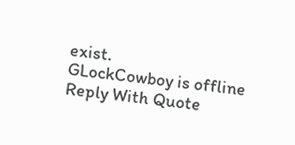exist.
GLockCowboy is offline   Reply With Quote